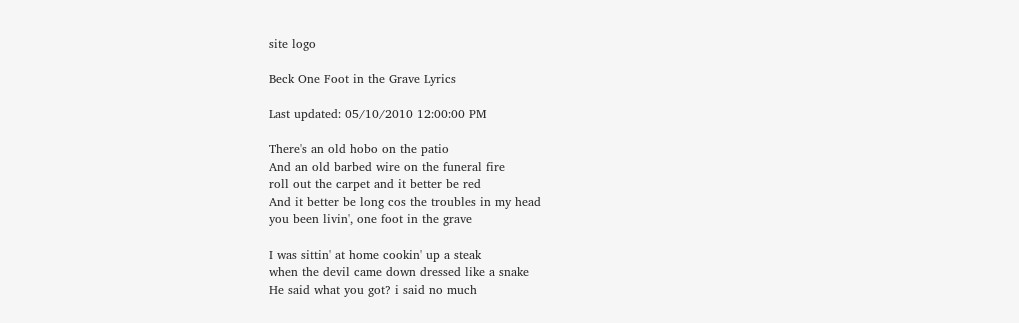site logo

Beck One Foot in the Grave Lyrics

Last updated: 05/10/2010 12:00:00 PM

There's an old hobo on the patio
And an old barbed wire on the funeral fire
roll out the carpet and it better be red
And it better be long cos the troubles in my head
you been livin', one foot in the grave

I was sittin' at home cookin' up a steak
when the devil came down dressed like a snake
He said what you got? i said no much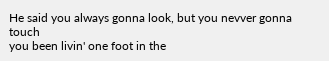He said you always gonna look, but you nevver gonna touch
you been livin' one foot in the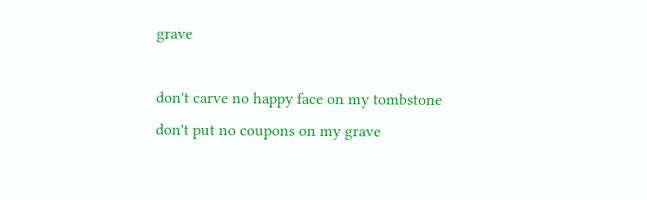grave

don't carve no happy face on my tombstone
don't put no coupons on my grave